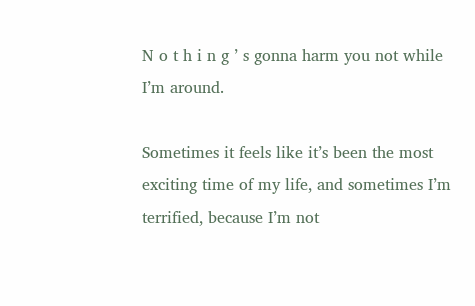N o t h i n g ’ s gonna harm you not while I’m around.

Sometimes it feels like it’s been the most exciting time of my life, and sometimes I’m terrified, because I’m not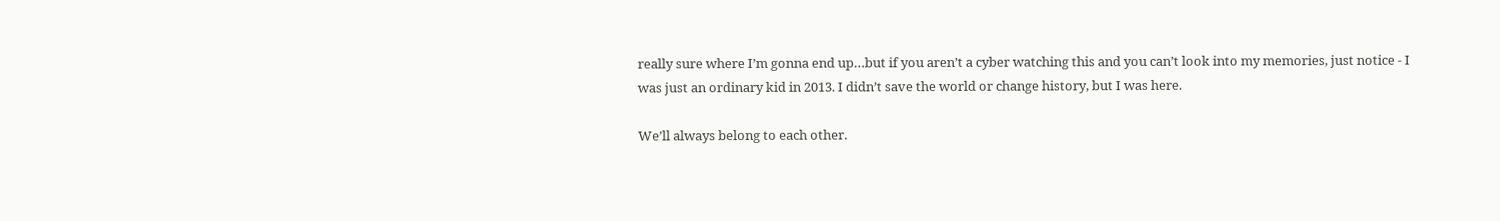really sure where I’m gonna end up…but if you aren’t a cyber watching this and you can’t look into my memories, just notice - I was just an ordinary kid in 2013. I didn’t save the world or change history, but I was here.

We’ll always belong to each other.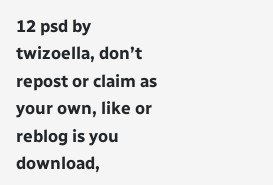12 psd by twizoella, don’t repost or claim as your own, like or reblog is you download,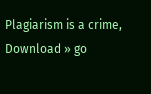Plagiarism is a crime, Download » go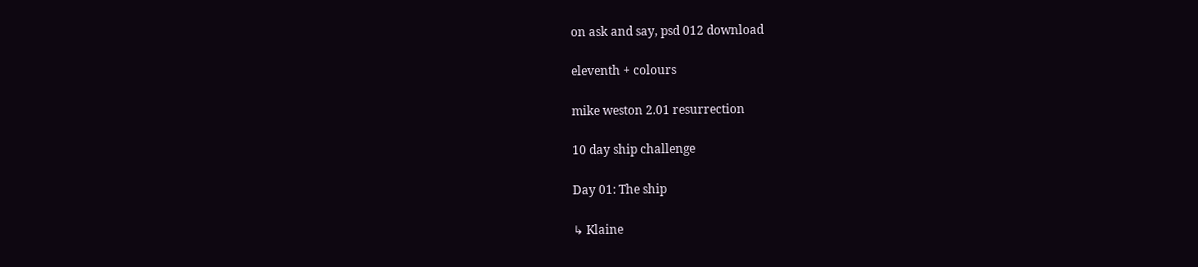on ask and say, psd 012 download

eleventh + colours

mike weston 2.01 resurrection

10 day ship challenge

Day 01: The ship

↳ Klaine